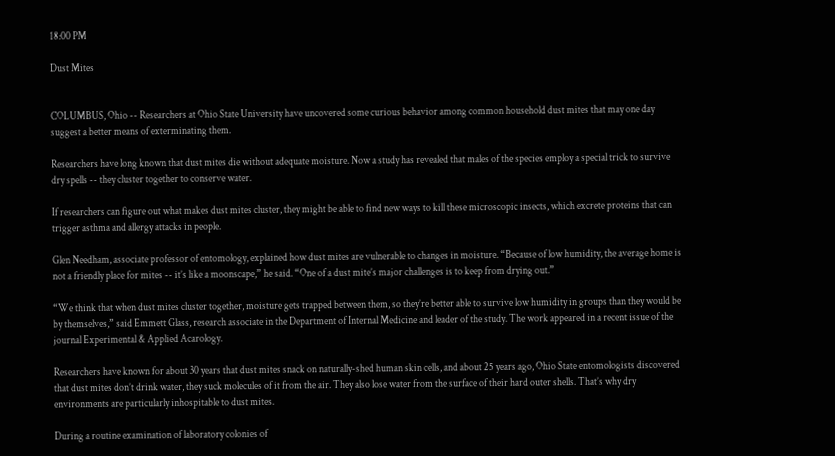18:00 PM

Dust Mites


COLUMBUS, Ohio -- Researchers at Ohio State University have uncovered some curious behavior among common household dust mites that may one day suggest a better means of exterminating them.

Researchers have long known that dust mites die without adequate moisture. Now a study has revealed that males of the species employ a special trick to survive dry spells -- they cluster together to conserve water.

If researchers can figure out what makes dust mites cluster, they might be able to find new ways to kill these microscopic insects, which excrete proteins that can trigger asthma and allergy attacks in people.

Glen Needham, associate professor of entomology, explained how dust mites are vulnerable to changes in moisture. “Because of low humidity, the average home is not a friendly place for mites -- it’s like a moonscape,” he said. “One of a dust mite’s major challenges is to keep from drying out.”

“We think that when dust mites cluster together, moisture gets trapped between them, so they’re better able to survive low humidity in groups than they would be by themselves,” said Emmett Glass, research associate in the Department of Internal Medicine and leader of the study. The work appeared in a recent issue of the journal Experimental & Applied Acarology.

Researchers have known for about 30 years that dust mites snack on naturally-shed human skin cells, and about 25 years ago, Ohio State entomologists discovered that dust mites don’t drink water, they suck molecules of it from the air. They also lose water from the surface of their hard outer shells. That’s why dry environments are particularly inhospitable to dust mites.

During a routine examination of laboratory colonies of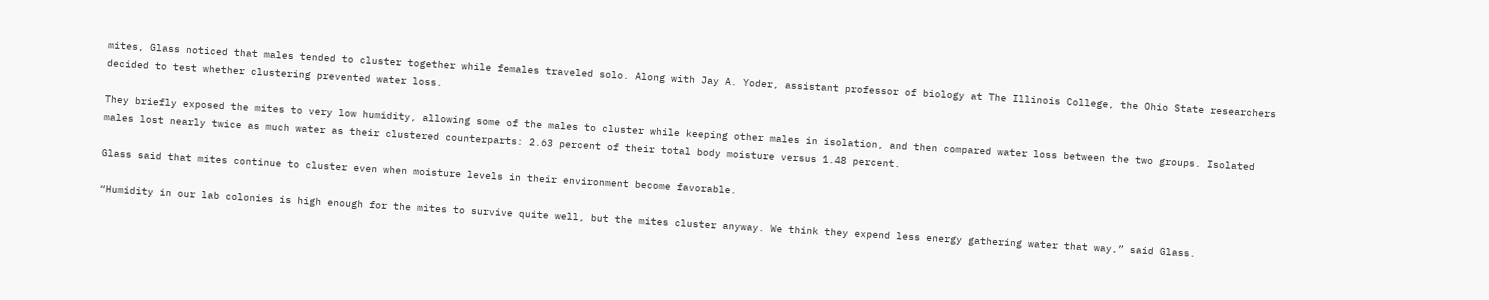mites, Glass noticed that males tended to cluster together while females traveled solo. Along with Jay A. Yoder, assistant professor of biology at The Illinois College, the Ohio State researchers decided to test whether clustering prevented water loss.

They briefly exposed the mites to very low humidity, allowing some of the males to cluster while keeping other males in isolation, and then compared water loss between the two groups. Isolated males lost nearly twice as much water as their clustered counterparts: 2.63 percent of their total body moisture versus 1.48 percent.

Glass said that mites continue to cluster even when moisture levels in their environment become favorable.

“Humidity in our lab colonies is high enough for the mites to survive quite well, but the mites cluster anyway. We think they expend less energy gathering water that way,” said Glass.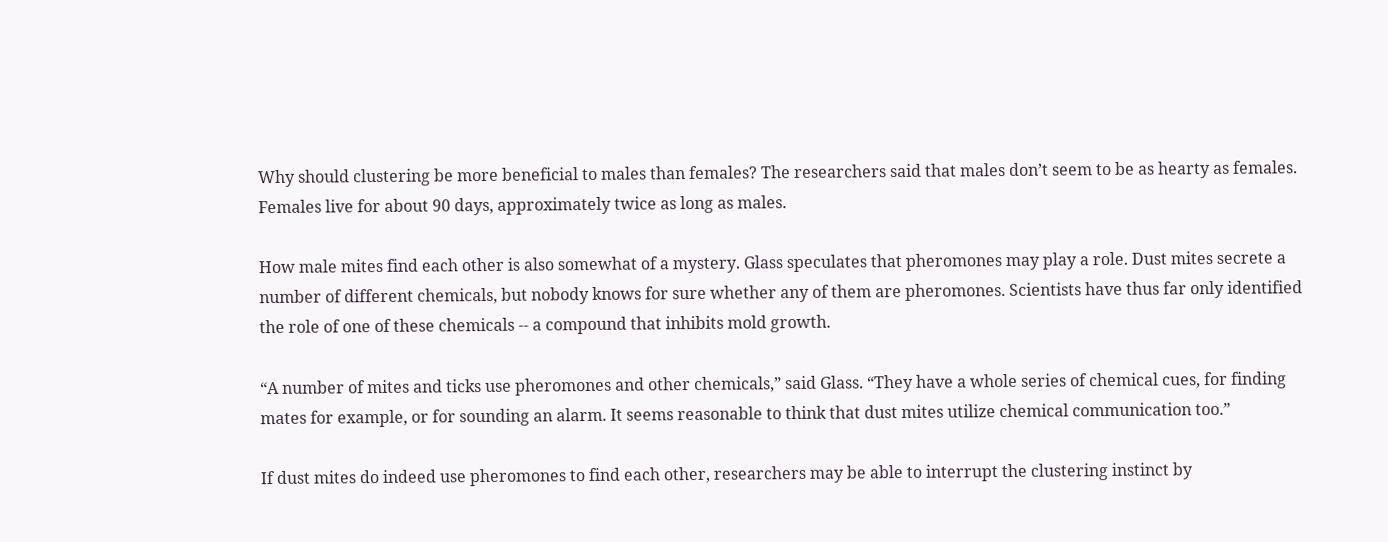Why should clustering be more beneficial to males than females? The researchers said that males don’t seem to be as hearty as females. Females live for about 90 days, approximately twice as long as males.

How male mites find each other is also somewhat of a mystery. Glass speculates that pheromones may play a role. Dust mites secrete a number of different chemicals, but nobody knows for sure whether any of them are pheromones. Scientists have thus far only identified the role of one of these chemicals -- a compound that inhibits mold growth.

“A number of mites and ticks use pheromones and other chemicals,” said Glass. “They have a whole series of chemical cues, for finding mates for example, or for sounding an alarm. It seems reasonable to think that dust mites utilize chemical communication too.”

If dust mites do indeed use pheromones to find each other, researchers may be able to interrupt the clustering instinct by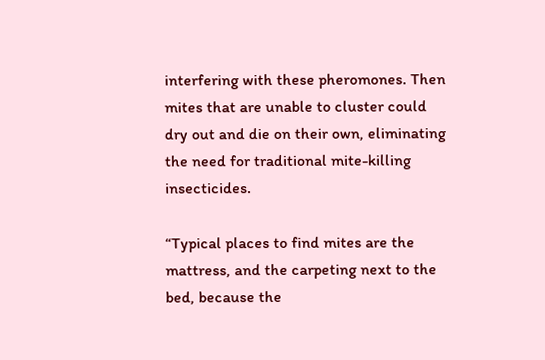interfering with these pheromones. Then mites that are unable to cluster could dry out and die on their own, eliminating the need for traditional mite-killing insecticides.

“Typical places to find mites are the mattress, and the carpeting next to the bed, because the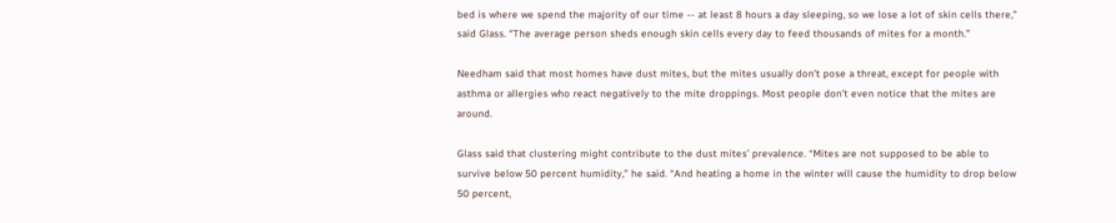bed is where we spend the majority of our time -- at least 8 hours a day sleeping, so we lose a lot of skin cells there,” said Glass. “The average person sheds enough skin cells every day to feed thousands of mites for a month.”

Needham said that most homes have dust mites, but the mites usually don’t pose a threat, except for people with asthma or allergies who react negatively to the mite droppings. Most people don’t even notice that the mites are around.

Glass said that clustering might contribute to the dust mites’ prevalence. “Mites are not supposed to be able to survive below 50 percent humidity,” he said. “And heating a home in the winter will cause the humidity to drop below 50 percent,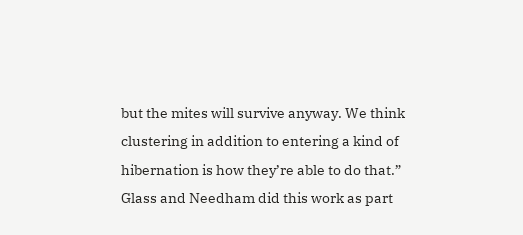but the mites will survive anyway. We think clustering in addition to entering a kind of hibernation is how they’re able to do that.” Glass and Needham did this work as part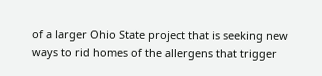of a larger Ohio State project that is seeking new ways to rid homes of the allergens that trigger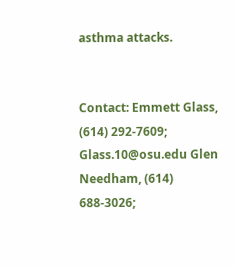asthma attacks.


Contact: Emmett Glass, (614) 292-7609; Glass.10@osu.edu Glen Needham, (614) 688-3026;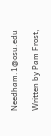Needham.1@osu.edu

Written by Pam Frost,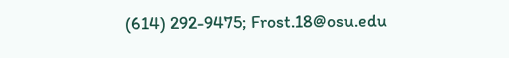(614) 292-9475; Frost.18@osu.edu